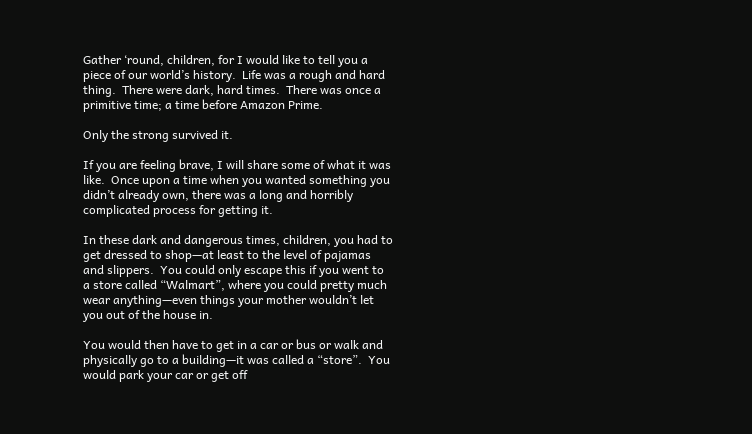Gather ‘round, children, for I would like to tell you a piece of our world’s history.  Life was a rough and hard thing.  There were dark, hard times.  There was once a primitive time; a time before Amazon Prime.

Only the strong survived it.

If you are feeling brave, I will share some of what it was like.  Once upon a time when you wanted something you didn’t already own, there was a long and horribly complicated process for getting it.

In these dark and dangerous times, children, you had to get dressed to shop—at least to the level of pajamas and slippers.  You could only escape this if you went to a store called “Walmart”, where you could pretty much wear anything—even things your mother wouldn’t let you out of the house in.

You would then have to get in a car or bus or walk and physically go to a building—it was called a “store”.  You would park your car or get off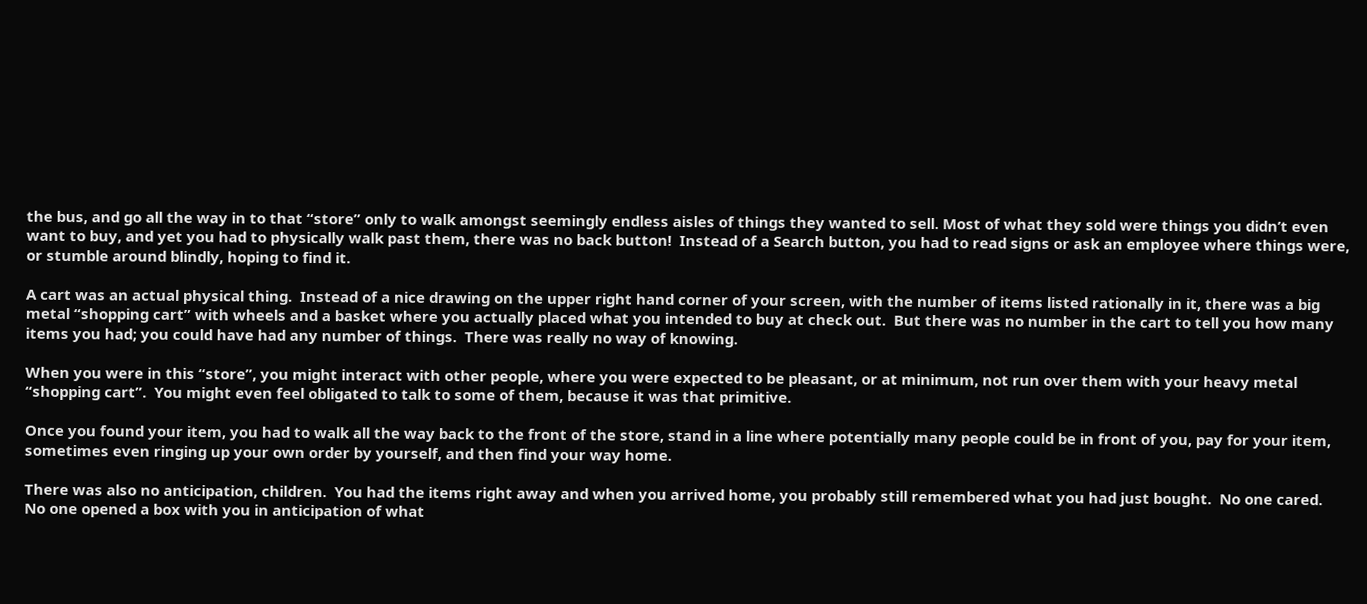the bus, and go all the way in to that “store” only to walk amongst seemingly endless aisles of things they wanted to sell. Most of what they sold were things you didn’t even want to buy, and yet you had to physically walk past them, there was no back button!  Instead of a Search button, you had to read signs or ask an employee where things were, or stumble around blindly, hoping to find it.

A cart was an actual physical thing.  Instead of a nice drawing on the upper right hand corner of your screen, with the number of items listed rationally in it, there was a big metal “shopping cart” with wheels and a basket where you actually placed what you intended to buy at check out.  But there was no number in the cart to tell you how many items you had; you could have had any number of things.  There was really no way of knowing.

When you were in this “store”, you might interact with other people, where you were expected to be pleasant, or at minimum, not run over them with your heavy metal “shopping cart”.  You might even feel obligated to talk to some of them, because it was that primitive.

Once you found your item, you had to walk all the way back to the front of the store, stand in a line where potentially many people could be in front of you, pay for your item, sometimes even ringing up your own order by yourself, and then find your way home.

There was also no anticipation, children.  You had the items right away and when you arrived home, you probably still remembered what you had just bought.  No one cared.  No one opened a box with you in anticipation of what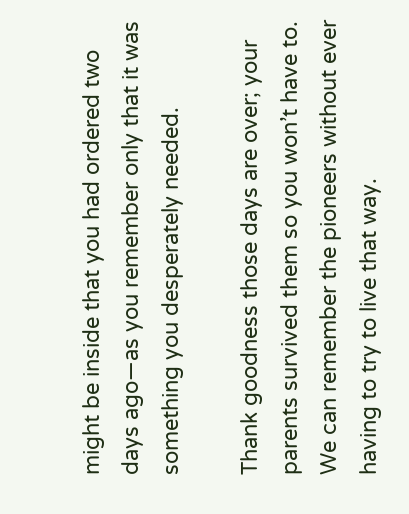might be inside that you had ordered two days ago—as you remember only that it was something you desperately needed.

Thank goodness those days are over; your parents survived them so you won’t have to.  We can remember the pioneers without ever having to try to live that way.